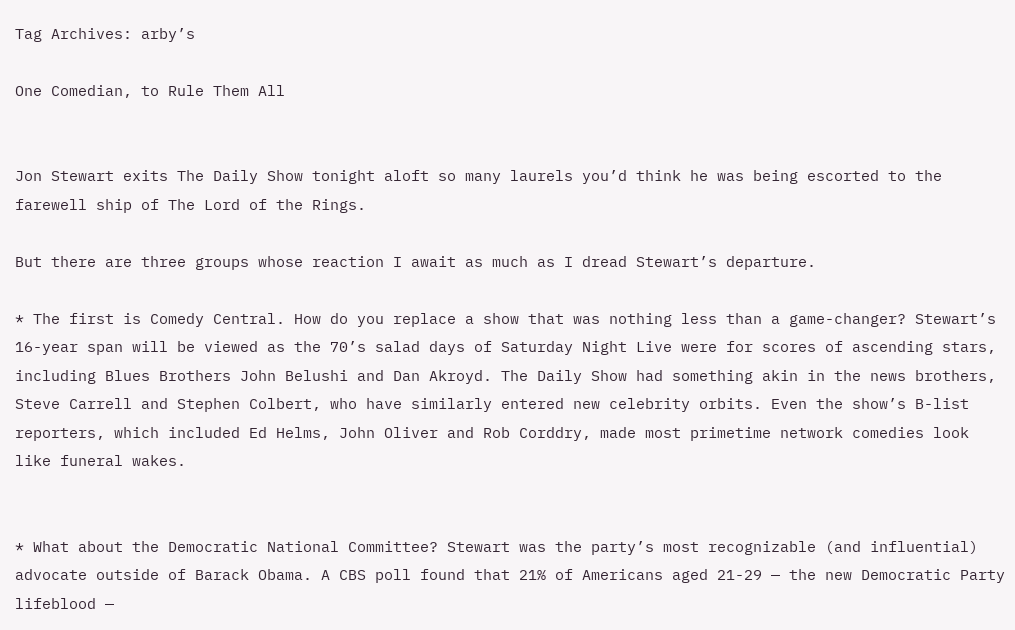Tag Archives: arby’s

One Comedian, to Rule Them All


Jon Stewart exits The Daily Show tonight aloft so many laurels you’d think he was being escorted to the farewell ship of The Lord of the Rings.

But there are three groups whose reaction I await as much as I dread Stewart’s departure.

* The first is Comedy Central. How do you replace a show that was nothing less than a game-changer? Stewart’s 16-year span will be viewed as the 70’s salad days of Saturday Night Live were for scores of ascending stars, including Blues Brothers John Belushi and Dan Akroyd. The Daily Show had something akin in the news brothers, Steve Carrell and Stephen Colbert, who have similarly entered new celebrity orbits. Even the show’s B-list reporters, which included Ed Helms, John Oliver and Rob Corddry, made most primetime network comedies look like funeral wakes.


* What about the Democratic National Committee? Stewart was the party’s most recognizable (and influential) advocate outside of Barack Obama. A CBS poll found that 21% of Americans aged 21-29 — the new Democratic Party lifeblood —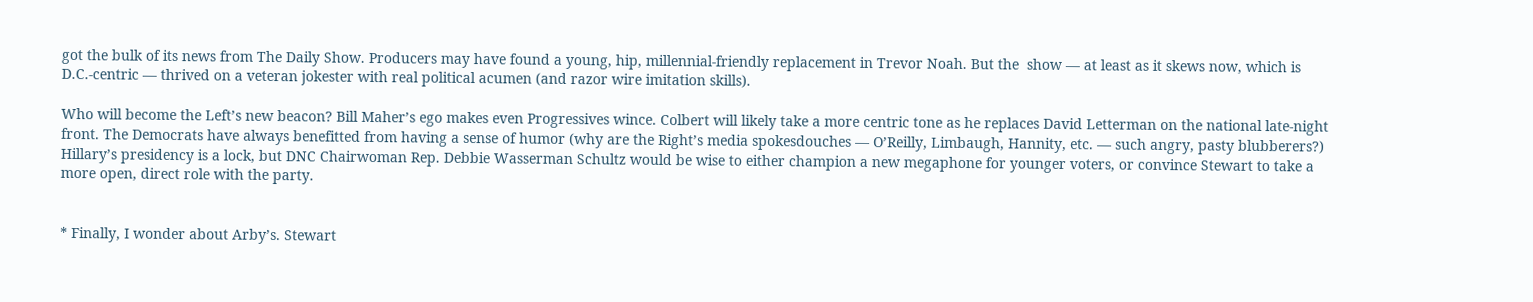got the bulk of its news from The Daily Show. Producers may have found a young, hip, millennial-friendly replacement in Trevor Noah. But the  show — at least as it skews now, which is D.C.-centric — thrived on a veteran jokester with real political acumen (and razor wire imitation skills).

Who will become the Left’s new beacon? Bill Maher’s ego makes even Progressives wince. Colbert will likely take a more centric tone as he replaces David Letterman on the national late-night front. The Democrats have always benefitted from having a sense of humor (why are the Right’s media spokesdouches — O’Reilly, Limbaugh, Hannity, etc. — such angry, pasty blubberers?) Hillary’s presidency is a lock, but DNC Chairwoman Rep. Debbie Wasserman Schultz would be wise to either champion a new megaphone for younger voters, or convince Stewart to take a more open, direct role with the party.


* Finally, I wonder about Arby’s. Stewart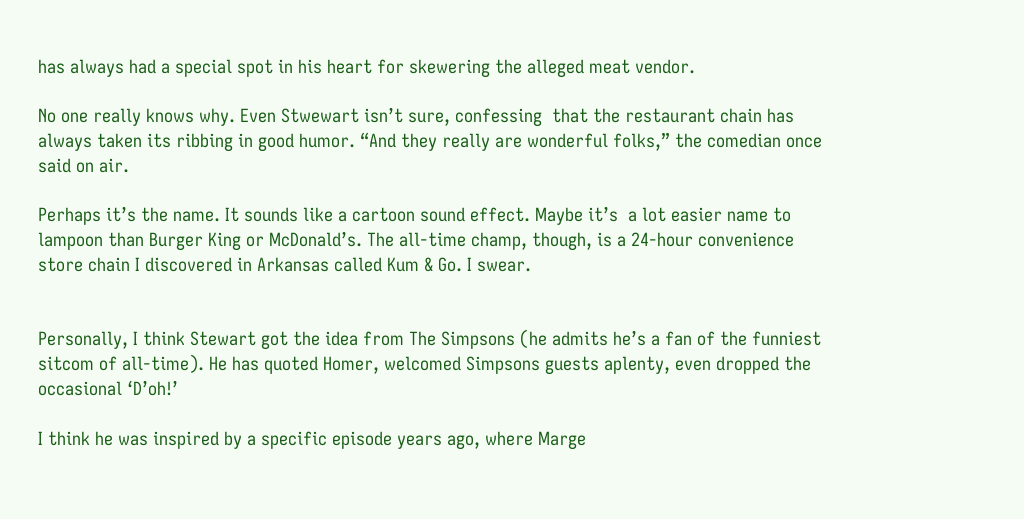has always had a special spot in his heart for skewering the alleged meat vendor.

No one really knows why. Even Stwewart isn’t sure, confessing  that the restaurant chain has always taken its ribbing in good humor. “And they really are wonderful folks,” the comedian once said on air.

Perhaps it’s the name. It sounds like a cartoon sound effect. Maybe it’s  a lot easier name to lampoon than Burger King or McDonald’s. The all-time champ, though, is a 24-hour convenience store chain I discovered in Arkansas called Kum & Go. I swear.


Personally, I think Stewart got the idea from The Simpsons (he admits he’s a fan of the funniest sitcom of all-time). He has quoted Homer, welcomed Simpsons guests aplenty, even dropped the occasional ‘D’oh!’

I think he was inspired by a specific episode years ago, where Marge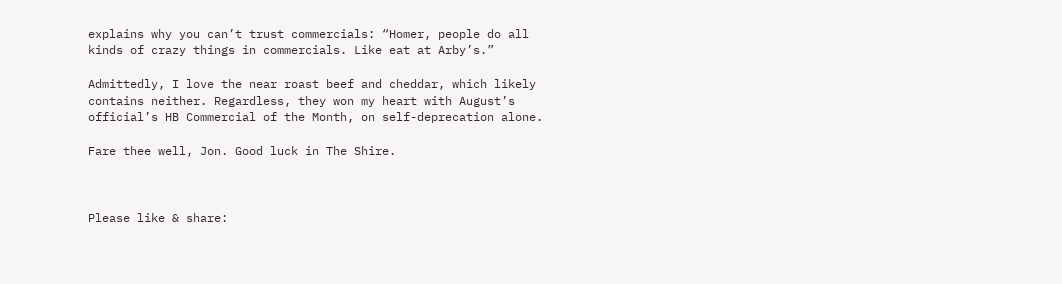explains why you can’t trust commercials: “Homer, people do all kinds of crazy things in commercials. Like eat at Arby’s.”

Admittedly, I love the near roast beef and cheddar, which likely contains neither. Regardless, they won my heart with August’s official’s HB Commercial of the Month, on self-deprecation alone.

Fare thee well, Jon. Good luck in The Shire.



Please like & share: